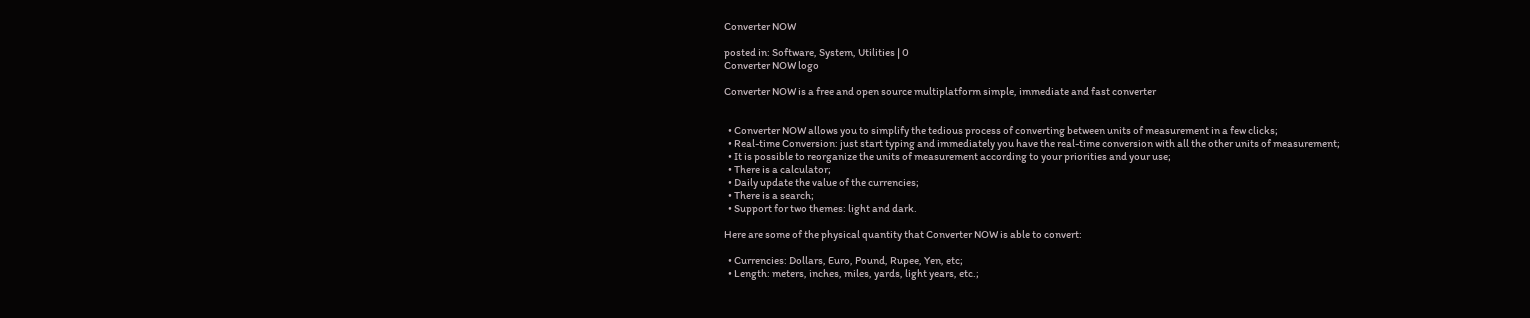Converter NOW

posted in: Software, System, Utilities | 0
Converter NOW logo

Converter NOW is a free and open source multiplatform simple, immediate and fast converter


  • Converter NOW allows you to simplify the tedious process of converting between units of measurement in a few clicks;
  • Real-time Conversion: just start typing and immediately you have the real-time conversion with all the other units of measurement;
  • It is possible to reorganize the units of measurement according to your priorities and your use;
  • There is a calculator;
  • Daily update the value of the currencies;
  • There is a search;
  • Support for two themes: light and dark.

Here are some of the physical quantity that Converter NOW is able to convert:

  • Currencies: Dollars, Euro, Pound, Rupee, Yen, etc;
  • Length: meters, inches, miles, yards, light years, etc.;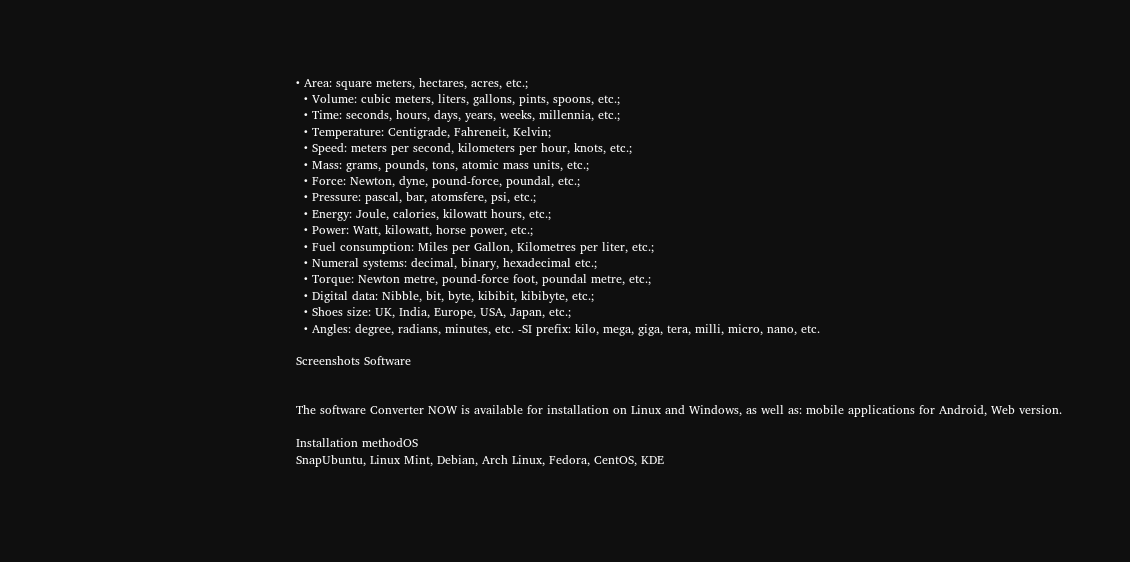• Area: square meters, hectares, acres, etc.;
  • Volume: cubic meters, liters, gallons, pints, spoons, etc.;
  • Time: seconds, hours, days, years, weeks, millennia, etc.;
  • Temperature: Centigrade, Fahreneit, Kelvin;
  • Speed: meters per second, kilometers per hour, knots, etc.;
  • Mass: grams, pounds, tons, atomic mass units, etc.;
  • Force: Newton, dyne, pound-force, poundal, etc.;
  • Pressure: pascal, bar, atomsfere, psi, etc.;
  • Energy: Joule, calories, kilowatt hours, etc.;
  • Power: Watt, kilowatt, horse power, etc.;
  • Fuel consumption: Miles per Gallon, Kilometres per liter, etc.;
  • Numeral systems: decimal, binary, hexadecimal etc.;
  • Torque: Newton metre, pound-force foot, poundal metre, etc.;
  • Digital data: Nibble, bit, byte, kibibit, kibibyte, etc.;
  • Shoes size: UK, India, Europe, USA, Japan, etc.;
  • Angles: degree, radians, minutes, etc. -SI prefix: kilo, mega, giga, tera, milli, micro, nano, etc.

Screenshots Software


The software Converter NOW is available for installation on Linux and Windows, as well as: mobile applications for Android, Web version.

Installation methodOS
SnapUbuntu, Linux Mint, Debian, Arch Linux, Fedora, CentOS, KDE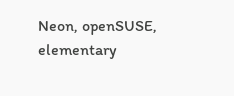Neon, openSUSE, elementary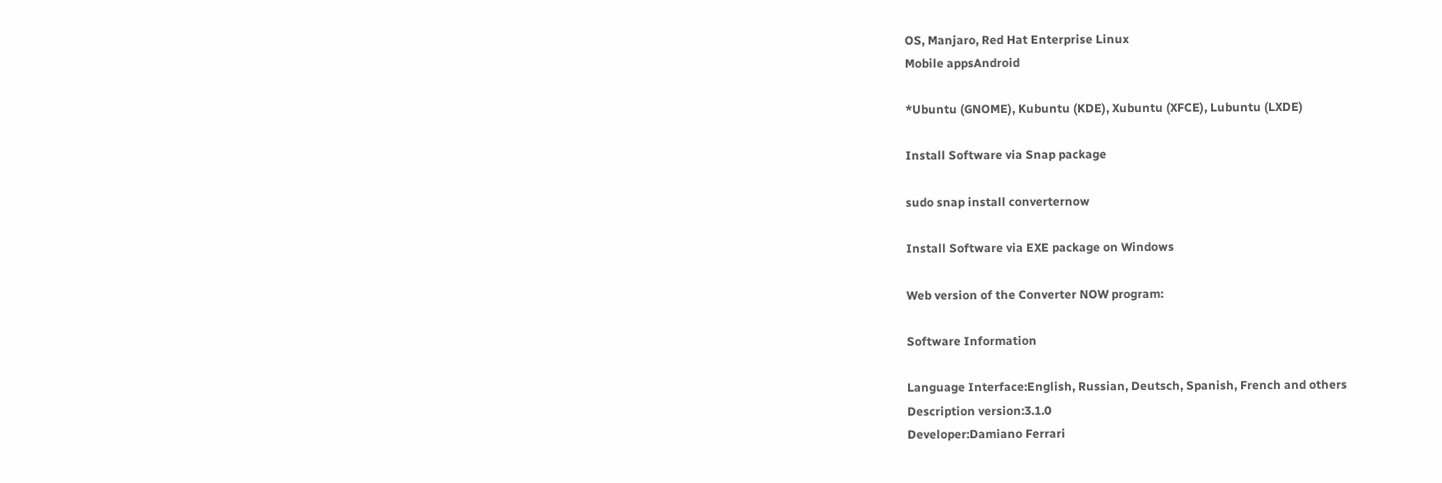OS, Manjaro, Red Hat Enterprise Linux
Mobile appsAndroid

*Ubuntu (GNOME), Kubuntu (KDE), Xubuntu (XFCE), Lubuntu (LXDE)

Install Software via Snap package

sudo snap install converternow

Install Software via EXE package on Windows

Web version of the Converter NOW program:

Software Information

Language Interface:English, Russian, Deutsch, Spanish, French and others
Description version:3.1.0
Developer:Damiano Ferrari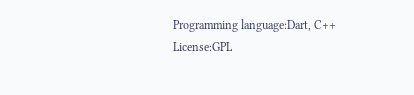Programming language:Dart, C++
License:GPL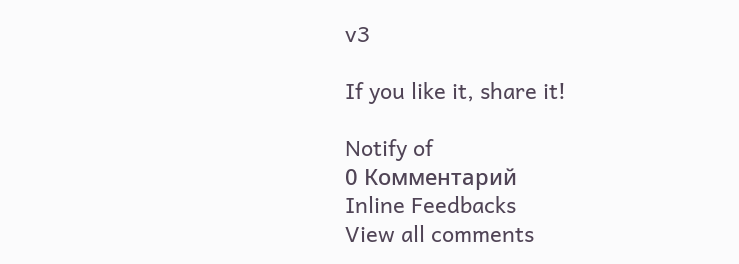v3

If you like it, share it!

Notify of
0 Комментарий
Inline Feedbacks
View all comments